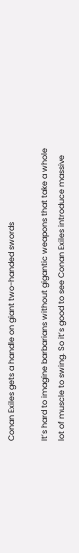Conan Exiles gets a handle on giant two-handed swords

It’s hard to imagine barbarians without gigantic weapons that take a whole lot of muscle to swing. So it’s good to see Conan Exiles introduce massive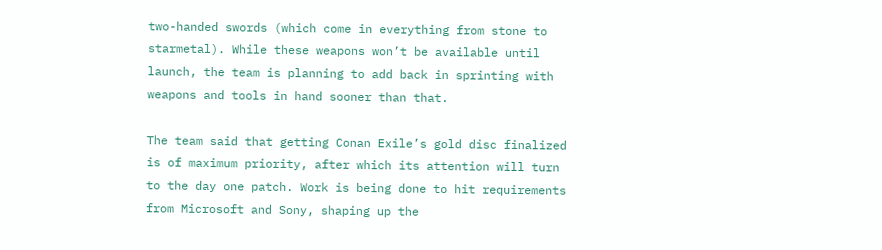two-handed swords (which come in everything from stone to starmetal). While these weapons won’t be available until launch, the team is planning to add back in sprinting with weapons and tools in hand sooner than that.

The team said that getting Conan Exile’s gold disc finalized is of maximum priority, after which its attention will turn to the day one patch. Work is being done to hit requirements from Microsoft and Sony, shaping up the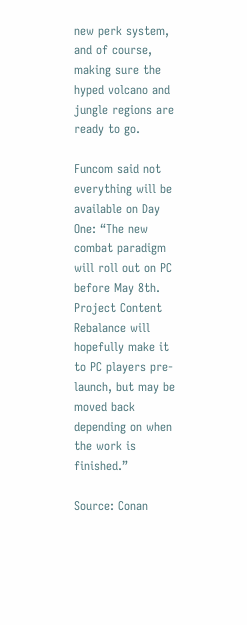new perk system, and of course, making sure the hyped volcano and jungle regions are ready to go.

Funcom said not everything will be available on Day One: “The new combat paradigm will roll out on PC before May 8th. Project Content Rebalance will hopefully make it to PC players pre-launch, but may be moved back depending on when the work is finished.”

Source: Conan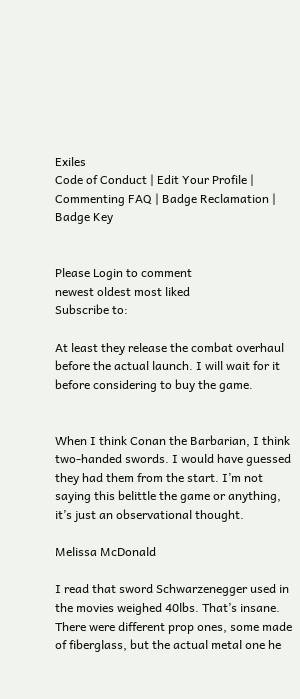Exiles
Code of Conduct | Edit Your Profile | Commenting FAQ | Badge Reclamation | Badge Key


Please Login to comment
newest oldest most liked
Subscribe to:

At least they release the combat overhaul before the actual launch. I will wait for it before considering to buy the game.


When I think Conan the Barbarian, I think two-handed swords. I would have guessed they had them from the start. I’m not saying this belittle the game or anything, it’s just an observational thought.

Melissa McDonald

I read that sword Schwarzenegger used in the movies weighed 40lbs. That’s insane. There were different prop ones, some made of fiberglass, but the actual metal one he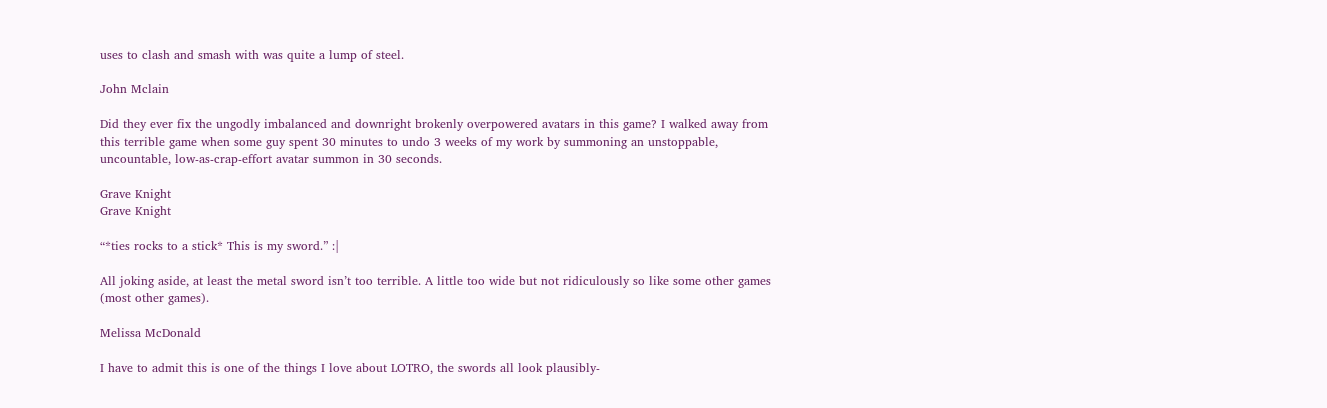uses to clash and smash with was quite a lump of steel.

John Mclain

Did they ever fix the ungodly imbalanced and downright brokenly overpowered avatars in this game? I walked away from this terrible game when some guy spent 30 minutes to undo 3 weeks of my work by summoning an unstoppable, uncountable, low-as-crap-effort avatar summon in 30 seconds.

Grave Knight
Grave Knight

“*ties rocks to a stick* This is my sword.” :|

All joking aside, at least the metal sword isn’t too terrible. A little too wide but not ridiculously so like some other games (most other games).

Melissa McDonald

I have to admit this is one of the things I love about LOTRO, the swords all look plausibly-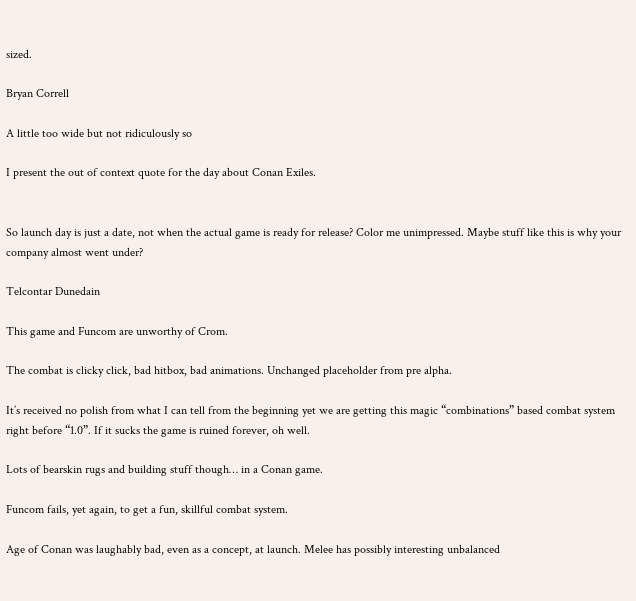sized.

Bryan Correll

A little too wide but not ridiculously so

I present the out of context quote for the day about Conan Exiles.


So launch day is just a date, not when the actual game is ready for release? Color me unimpressed. Maybe stuff like this is why your company almost went under?

Telcontar Dunedain

This game and Funcom are unworthy of Crom.

The combat is clicky click, bad hitbox, bad animations. Unchanged placeholder from pre alpha.

It’s received no polish from what I can tell from the beginning yet we are getting this magic “combinations” based combat system right before “1.0”. If it sucks the game is ruined forever, oh well.

Lots of bearskin rugs and building stuff though… in a Conan game.

Funcom fails, yet again, to get a fun, skillful combat system.

Age of Conan was laughably bad, even as a concept, at launch. Melee has possibly interesting unbalanced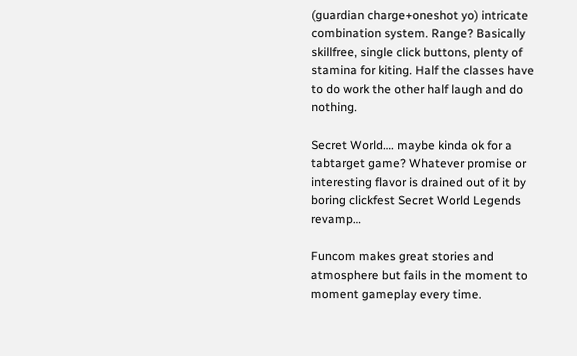(guardian charge+oneshot yo) intricate combination system. Range? Basically skillfree, single click buttons, plenty of stamina for kiting. Half the classes have to do work the other half laugh and do nothing.

Secret World…. maybe kinda ok for a tabtarget game? Whatever promise or interesting flavor is drained out of it by boring clickfest Secret World Legends revamp…

Funcom makes great stories and atmosphere but fails in the moment to moment gameplay every time.